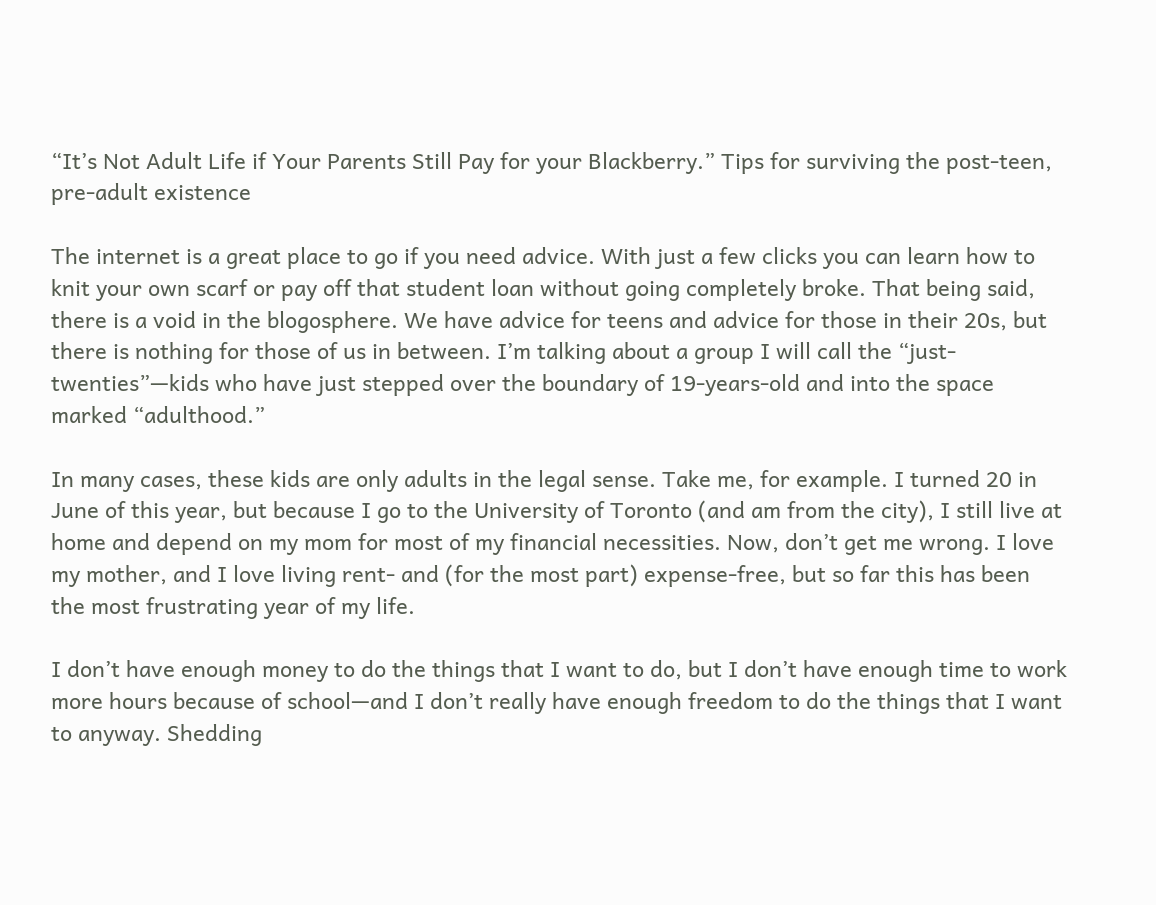“It’s Not Adult Life if Your Parents Still Pay for your Blackberry.” Tips for surviving the post-teen, pre-adult existence

The internet is a great place to go if you need advice. With just a few clicks you can learn how to knit your own scarf or pay off that student loan without going completely broke. That being said, there is a void in the blogosphere. We have advice for teens and advice for those in their 20s, but there is nothing for those of us in between. I’m talking about a group I will call the “just-twenties”—kids who have just stepped over the boundary of 19-years-old and into the space marked “adulthood.”

In many cases, these kids are only adults in the legal sense. Take me, for example. I turned 20 in June of this year, but because I go to the University of Toronto (and am from the city), I still live at home and depend on my mom for most of my financial necessities. Now, don’t get me wrong. I love my mother, and I love living rent- and (for the most part) expense-free, but so far this has been the most frustrating year of my life.

I don’t have enough money to do the things that I want to do, but I don’t have enough time to work more hours because of school—and I don’t really have enough freedom to do the things that I want to anyway. Shedding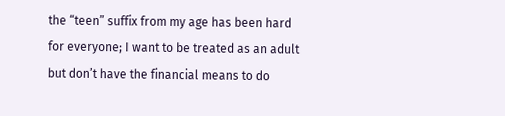the “teen” suffix from my age has been hard for everyone; I want to be treated as an adult but don’t have the financial means to do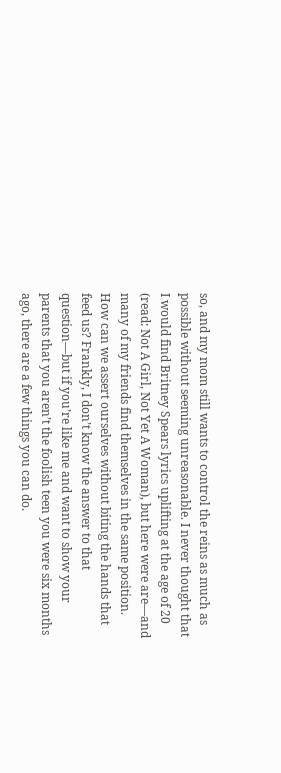so, and my mom still wants to control the reins as much as possible without seeming unreasonable. I never thought that I would find Britney Spears lyrics uplifting at the age of 20 (read: Not A Girl, Not Yet A Woman), but here were are—and many of my friends find themselves in the same position. How can we assert ourselves without biting the hands that feed us? Frankly, I don’t know the answer to that question—but if you’re like me and want to show your parents that you aren’t the foolish teen you were six months ago, there are a few things you can do.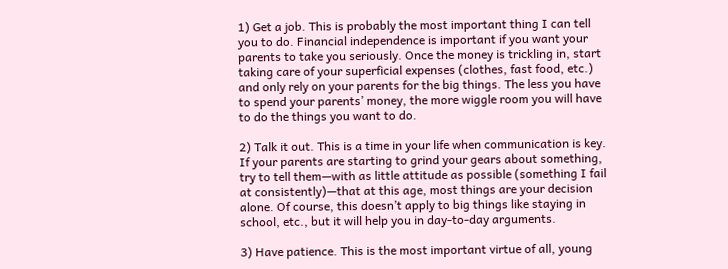1) Get a job. This is probably the most important thing I can tell you to do. Financial independence is important if you want your parents to take you seriously. Once the money is trickling in, start taking care of your superficial expenses (clothes, fast food, etc.) and only rely on your parents for the big things. The less you have to spend your parents’ money, the more wiggle room you will have to do the things you want to do.

2) Talk it out. This is a time in your life when communication is key. If your parents are starting to grind your gears about something, try to tell them—with as little attitude as possible (something I fail at consistently)—that at this age, most things are your decision alone. Of course, this doesn’t apply to big things like staying in school, etc., but it will help you in day-to-day arguments.

3) Have patience. This is the most important virtue of all, young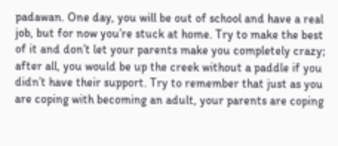padawan. One day, you will be out of school and have a real job, but for now you’re stuck at home. Try to make the best of it and don’t let your parents make you completely crazy; after all, you would be up the creek without a paddle if you didn’t have their support. Try to remember that just as you are coping with becoming an adult, your parents are coping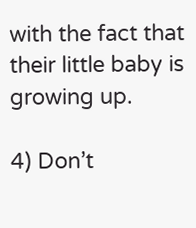with the fact that their little baby is growing up.

4) Don’t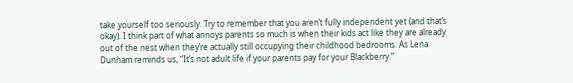take yourself too seriously. Try to remember that you aren’t fully independent yet (and that’s okay). I think part of what annoys parents so much is when their kids act like they are already out of the nest when they’re actually still occupying their childhood bedrooms. As Lena Dunham reminds us, “It’s not adult life if your parents pay for your Blackberry.”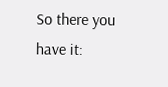So there you have it: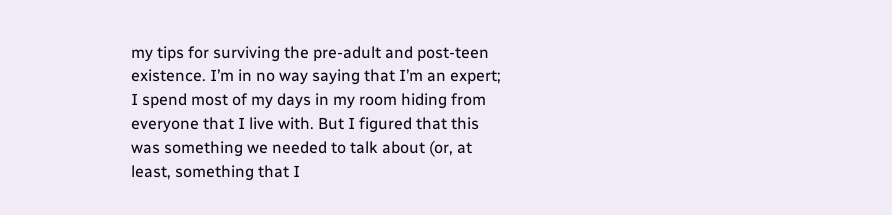my tips for surviving the pre-adult and post-teen existence. I’m in no way saying that I’m an expert; I spend most of my days in my room hiding from everyone that I live with. But I figured that this was something we needed to talk about (or, at least, something that I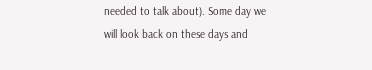needed to talk about). Some day we will look back on these days and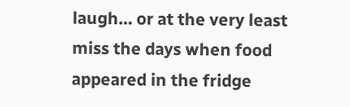laugh… or at the very least miss the days when food appeared in the fridge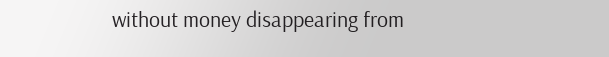without money disappearing from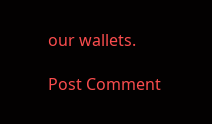our wallets.

Post Comment